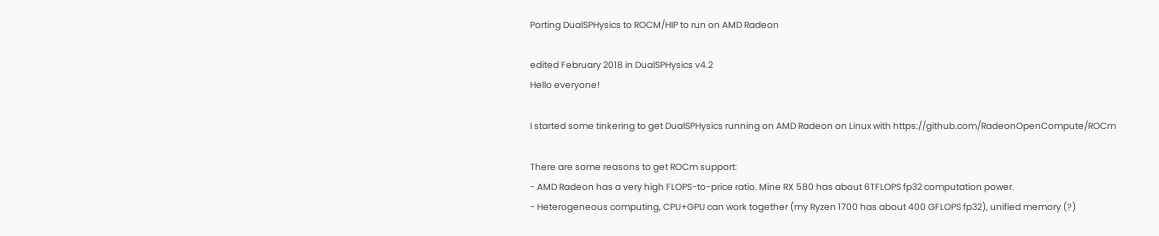Porting DualSPHysics to ROCM/HIP to run on AMD Radeon

edited February 2018 in DualSPHysics v4.2
Hello everyone!

I started some tinkering to get DualSPHysics running on AMD Radeon on Linux with https://github.com/RadeonOpenCompute/ROCm

There are some reasons to get ROCm support:
- AMD Radeon has a very high FLOPS-to-price ratio. Mine RX 580 has about 6TFLOPS fp32 computation power.
- Heterogeneous computing, CPU+GPU can work together (my Ryzen 1700 has about 400 GFLOPS fp32), unified memory (?)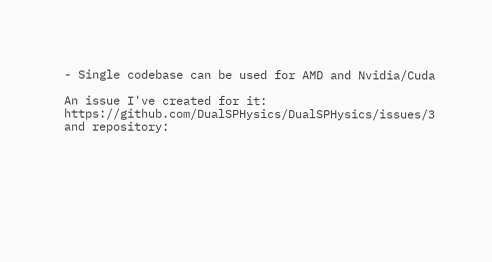- Single codebase can be used for AMD and Nvidia/Cuda

An issue I've created for it: https://github.com/DualSPHysics/DualSPHysics/issues/3 and repository: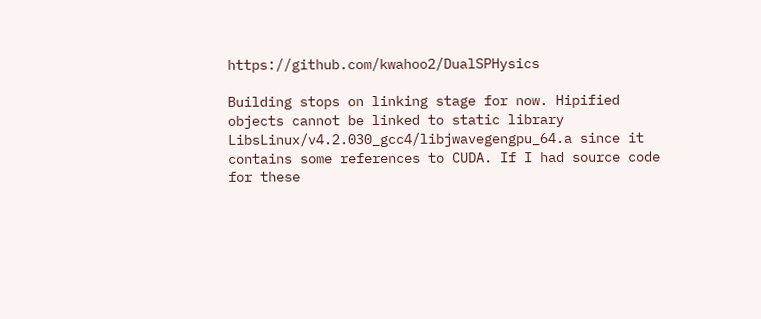https://github.com/kwahoo2/DualSPHysics

Building stops on linking stage for now. Hipified objects cannot be linked to static library LibsLinux/v4.2.030_gcc4/libjwavegengpu_64.a since it contains some references to CUDA. If I had source code for these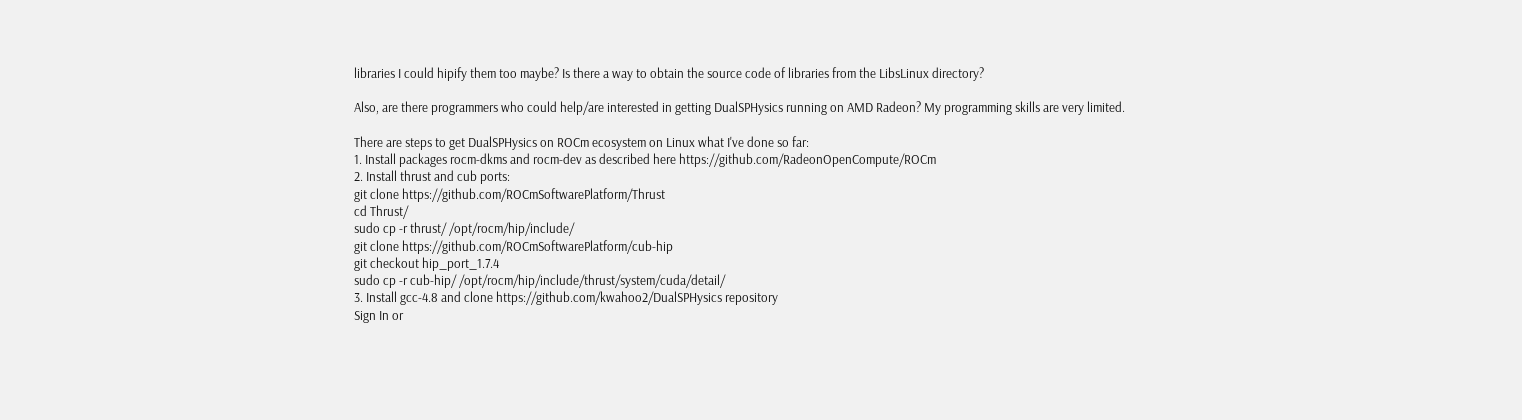libraries I could hipify them too maybe? Is there a way to obtain the source code of libraries from the LibsLinux directory?

Also, are there programmers who could help/are interested in getting DualSPHysics running on AMD Radeon? My programming skills are very limited.

There are steps to get DualSPHysics on ROCm ecosystem on Linux what I've done so far:
1. Install packages rocm-dkms and rocm-dev as described here https://github.com/RadeonOpenCompute/ROCm
2. Install thrust and cub ports:
git clone https://github.com/ROCmSoftwarePlatform/Thrust
cd Thrust/
sudo cp -r thrust/ /opt/rocm/hip/include/
git clone https://github.com/ROCmSoftwarePlatform/cub-hip
git checkout hip_port_1.7.4
sudo cp -r cub-hip/ /opt/rocm/hip/include/thrust/system/cuda/detail/
3. Install gcc-4.8 and clone https://github.com/kwahoo2/DualSPHysics repository
Sign In or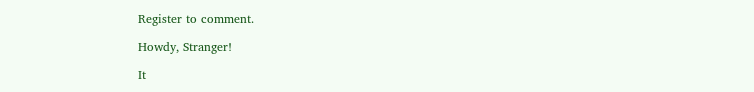Register to comment.

Howdy, Stranger!

It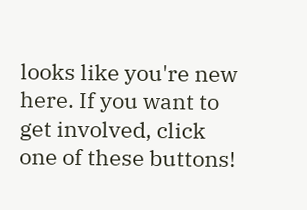looks like you're new here. If you want to get involved, click one of these buttons!